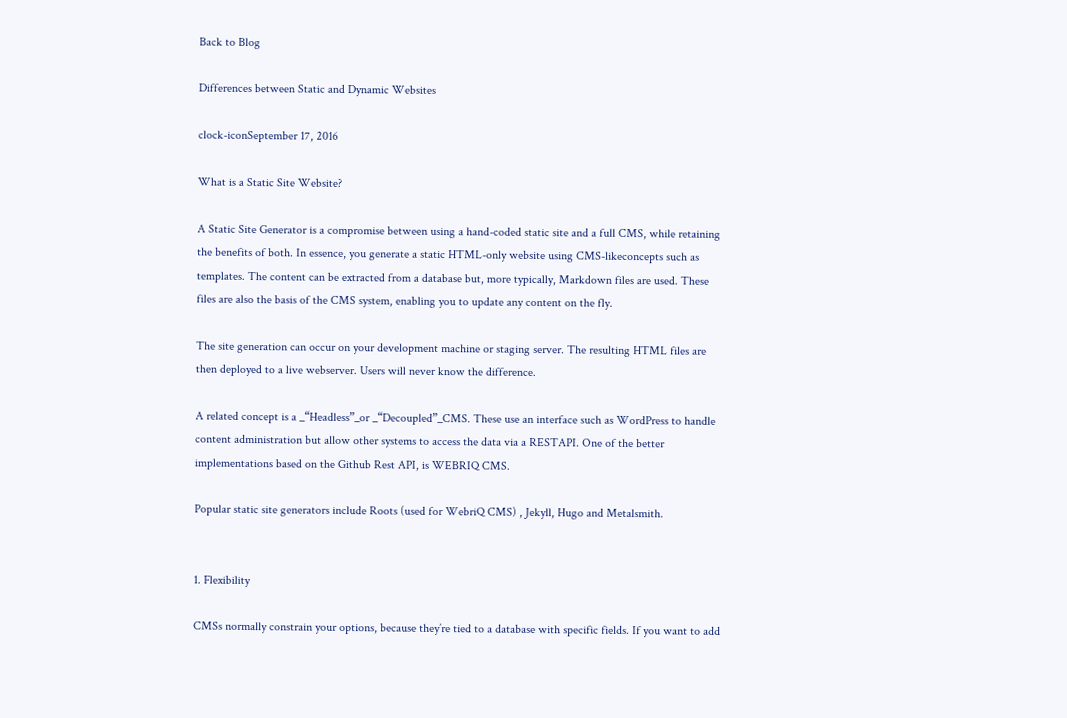Back to Blog

Differences between Static and Dynamic Websites

clock-iconSeptember 17, 2016

What is a Static Site Website?

A Static Site Generator is a compromise between using a hand-coded static site and a full CMS, while retaining the benefits of both. In essence, you generate a static HTML-only website using CMS-likeconcepts such as templates. The content can be extracted from a database but, more typically, Markdown files are used. These files are also the basis of the CMS system, enabling you to update any content on the fly.

The site generation can occur on your development machine or staging server. The resulting HTML files are then deployed to a live webserver. Users will never know the difference.

A related concept is a _“Headless”_or _“Decoupled”_CMS. These use an interface such as WordPress to handle content administration but allow other systems to access the data via a RESTAPI. One of the better implementations based on the Github Rest API, is WEBRIQ CMS.

Popular static site generators include Roots (used for WebriQ CMS) , Jekyll, Hugo and Metalsmith.


1. Flexibility

CMSs normally constrain your options, because they’re tied to a database with specific fields. If you want to add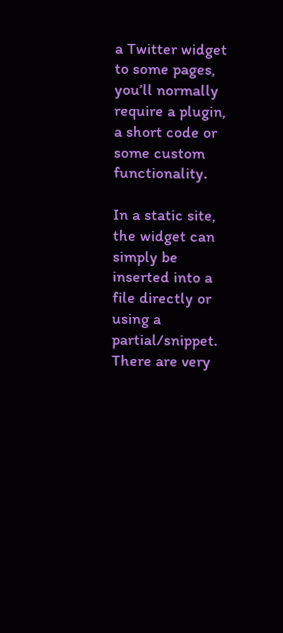a Twitter widget to some pages, you’ll normally require a plugin, a short code or some custom functionality.

In a static site, the widget can simply be inserted into a file directly or using a partial/snippet. There are very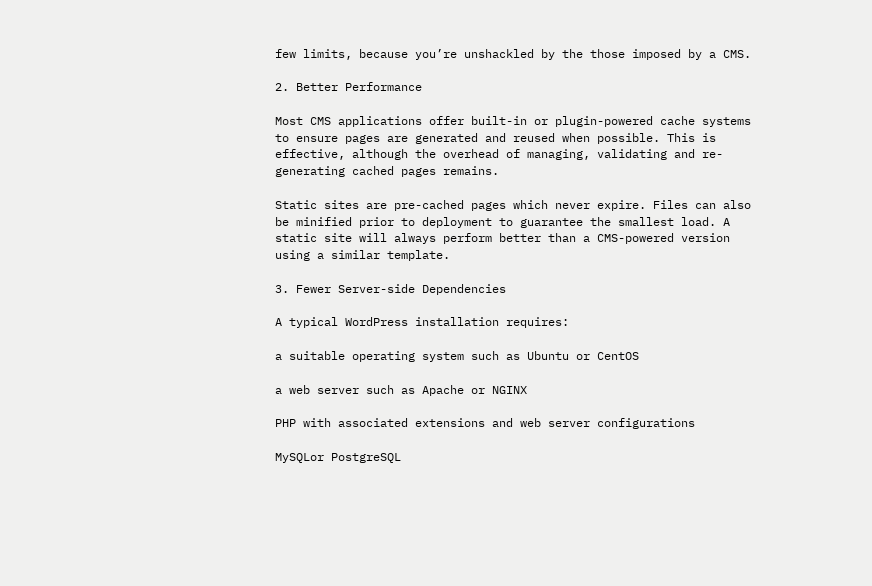few limits, because you’re unshackled by the those imposed by a CMS.

2. Better Performance

Most CMS applications offer built-in or plugin-powered cache systems to ensure pages are generated and reused when possible. This is effective, although the overhead of managing, validating and re-generating cached pages remains.

Static sites are pre-cached pages which never expire. Files can also be minified prior to deployment to guarantee the smallest load. A static site will always perform better than a CMS-powered version using a similar template.

3. Fewer Server-side Dependencies

A typical WordPress installation requires:

a suitable operating system such as Ubuntu or CentOS

a web server such as Apache or NGINX

PHP with associated extensions and web server configurations

MySQLor PostgreSQL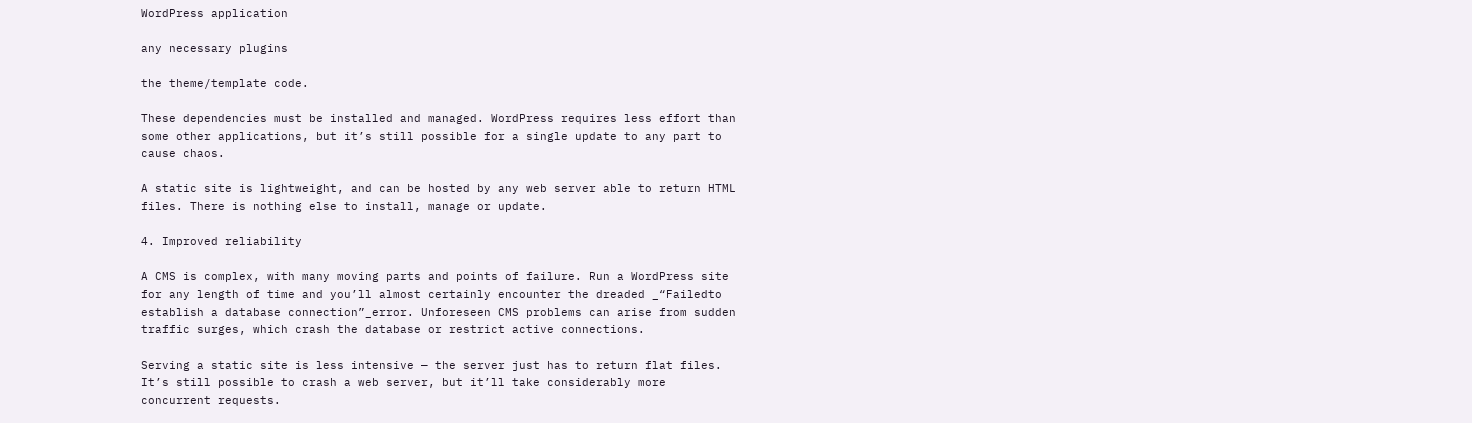WordPress application

any necessary plugins

the theme/template code.

These dependencies must be installed and managed. WordPress requires less effort than some other applications, but it’s still possible for a single update to any part to cause chaos.

A static site is lightweight, and can be hosted by any web server able to return HTML files. There is nothing else to install, manage or update.

4. Improved reliability

A CMS is complex, with many moving parts and points of failure. Run a WordPress site for any length of time and you’ll almost certainly encounter the dreaded _“Failedto establish a database connection”_error. Unforeseen CMS problems can arise from sudden traffic surges, which crash the database or restrict active connections.

Serving a static site is less intensive — the server just has to return flat files. It’s still possible to crash a web server, but it’ll take considerably more concurrent requests.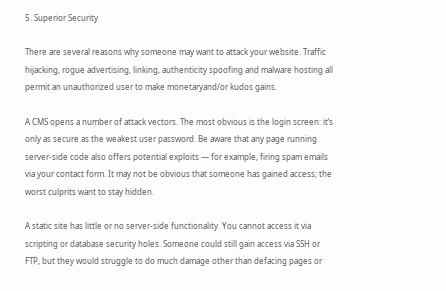5. Superior Security

There are several reasons why someone may want to attack your website. Traffic hijacking, rogue advertising, linking, authenticity spoofing and malware hosting all permit an unauthorized user to make monetaryand/or kudos gains.

A CMS opens a number of attack vectors. The most obvious is the login screen: it’s only as secure as the weakest user password. Be aware that any page running server-side code also offers potential exploits — for example, firing spam emails via your contact form. It may not be obvious that someone has gained access; the worst culprits want to stay hidden.

A static site has little or no server-side functionality. You cannot access it via scripting or database security holes. Someone could still gain access via SSH or FTP, but they would struggle to do much damage other than defacing pages or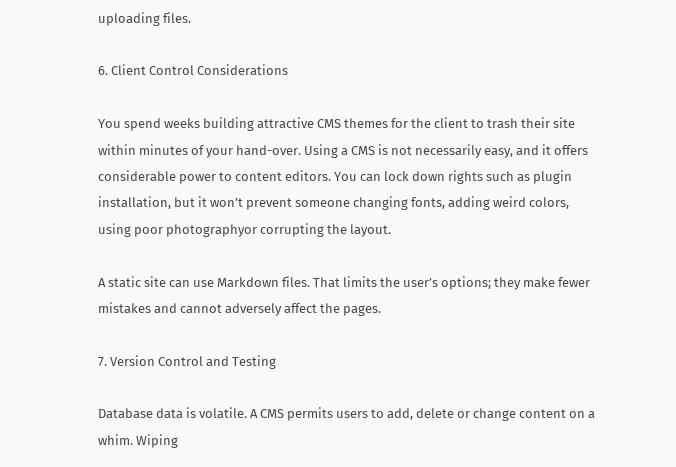uploading files.

6. Client Control Considerations

You spend weeks building attractive CMS themes for the client to trash their site within minutes of your hand-over. Using a CMS is not necessarily easy, and it offers considerable power to content editors. You can lock down rights such as plugin installation, but it won’t prevent someone changing fonts, adding weird colors, using poor photographyor corrupting the layout.

A static site can use Markdown files. That limits the user’s options; they make fewer mistakes and cannot adversely affect the pages.

7. Version Control and Testing

Database data is volatile. A CMS permits users to add, delete or change content on a whim. Wiping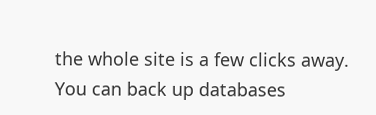the whole site is a few clicks away. You can back up databases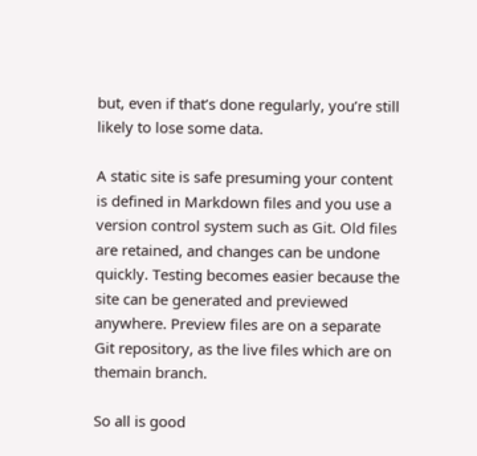but, even if that’s done regularly, you’re still likely to lose some data.

A static site is safe presuming your content is defined in Markdown files and you use a version control system such as Git. Old files are retained, and changes can be undone quickly. Testing becomes easier because the site can be generated and previewed anywhere. Preview files are on a separate Git repository, as the live files which are on themain branch.

So all is good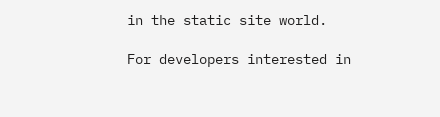in the static site world.

For developers interested in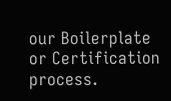our Boilerplate or Certification process.